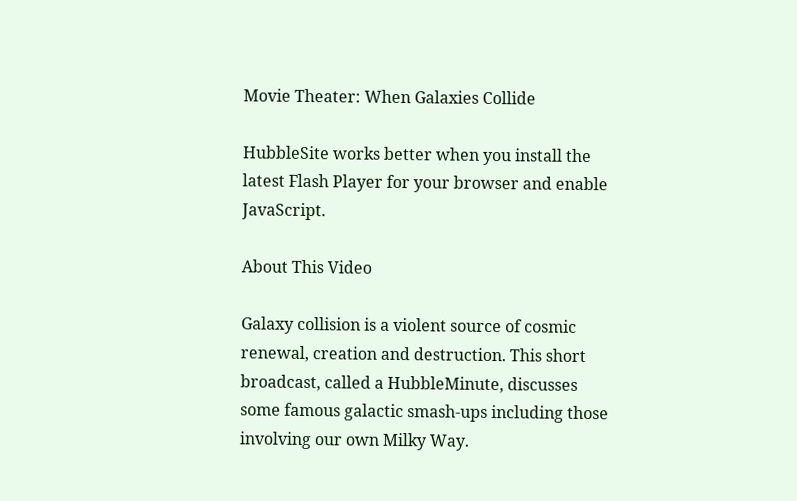Movie Theater: When Galaxies Collide

HubbleSite works better when you install the latest Flash Player for your browser and enable JavaScript.

About This Video

Galaxy collision is a violent source of cosmic renewal, creation and destruction. This short broadcast, called a HubbleMinute, discusses some famous galactic smash-ups including those involving our own Milky Way.